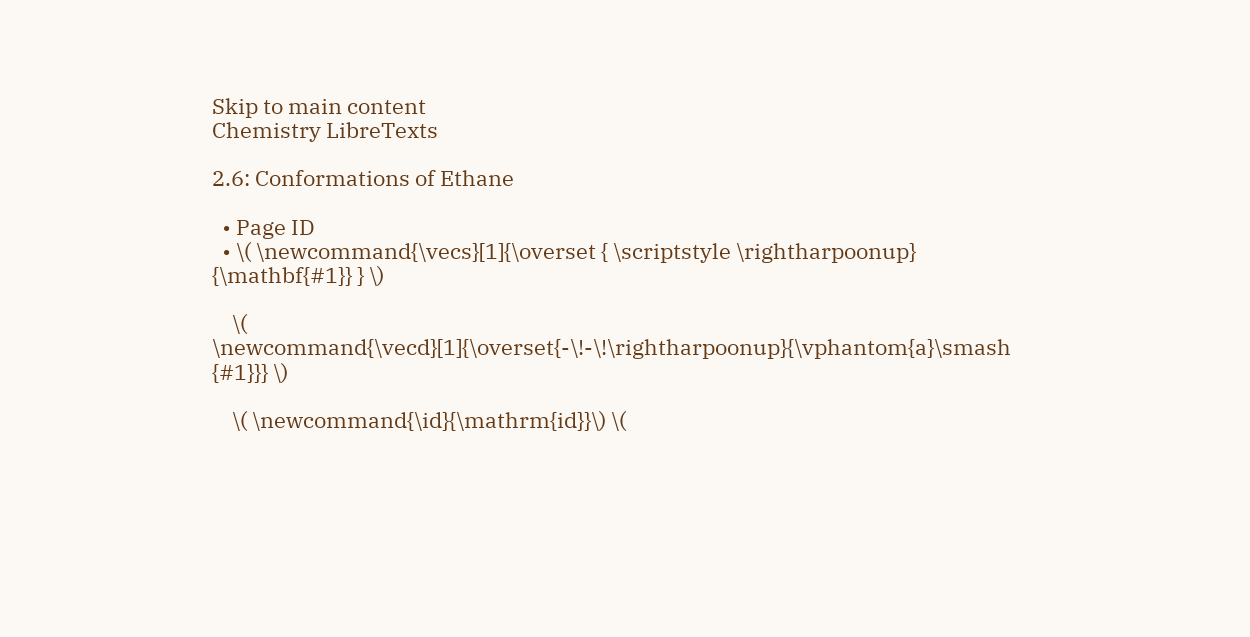Skip to main content
Chemistry LibreTexts

2.6: Conformations of Ethane

  • Page ID
  • \( \newcommand{\vecs}[1]{\overset { \scriptstyle \rightharpoonup} {\mathbf{#1}} } \)

    \( \newcommand{\vecd}[1]{\overset{-\!-\!\rightharpoonup}{\vphantom{a}\smash {#1}}} \)

    \( \newcommand{\id}{\mathrm{id}}\) \(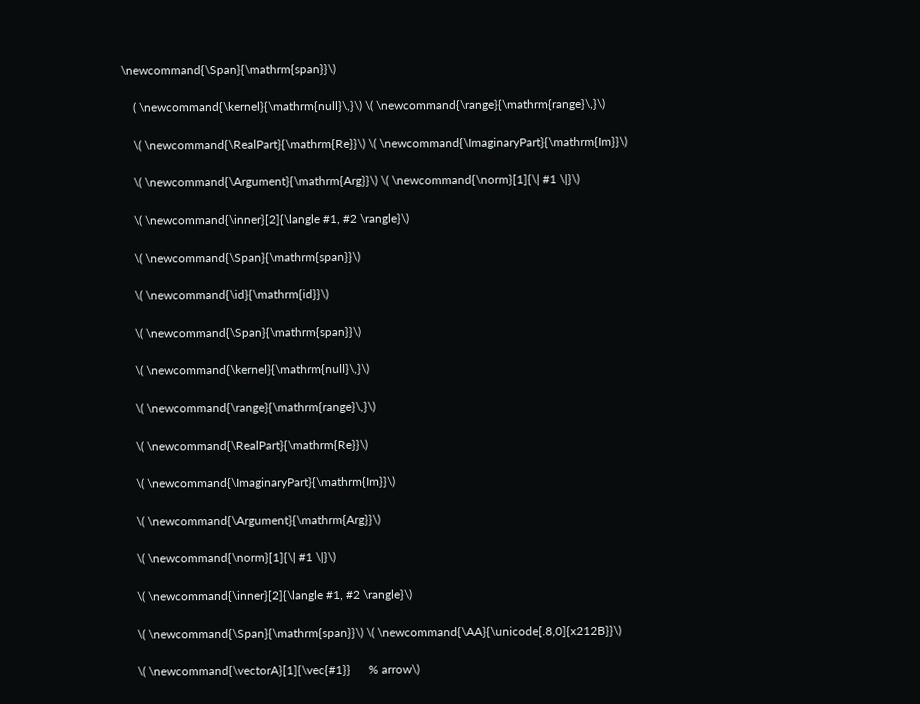\newcommand{\Span}{\mathrm{span}}\)

    ( \newcommand{\kernel}{\mathrm{null}\,}\) \( \newcommand{\range}{\mathrm{range}\,}\)

    \( \newcommand{\RealPart}{\mathrm{Re}}\) \( \newcommand{\ImaginaryPart}{\mathrm{Im}}\)

    \( \newcommand{\Argument}{\mathrm{Arg}}\) \( \newcommand{\norm}[1]{\| #1 \|}\)

    \( \newcommand{\inner}[2]{\langle #1, #2 \rangle}\)

    \( \newcommand{\Span}{\mathrm{span}}\)

    \( \newcommand{\id}{\mathrm{id}}\)

    \( \newcommand{\Span}{\mathrm{span}}\)

    \( \newcommand{\kernel}{\mathrm{null}\,}\)

    \( \newcommand{\range}{\mathrm{range}\,}\)

    \( \newcommand{\RealPart}{\mathrm{Re}}\)

    \( \newcommand{\ImaginaryPart}{\mathrm{Im}}\)

    \( \newcommand{\Argument}{\mathrm{Arg}}\)

    \( \newcommand{\norm}[1]{\| #1 \|}\)

    \( \newcommand{\inner}[2]{\langle #1, #2 \rangle}\)

    \( \newcommand{\Span}{\mathrm{span}}\) \( \newcommand{\AA}{\unicode[.8,0]{x212B}}\)

    \( \newcommand{\vectorA}[1]{\vec{#1}}      % arrow\)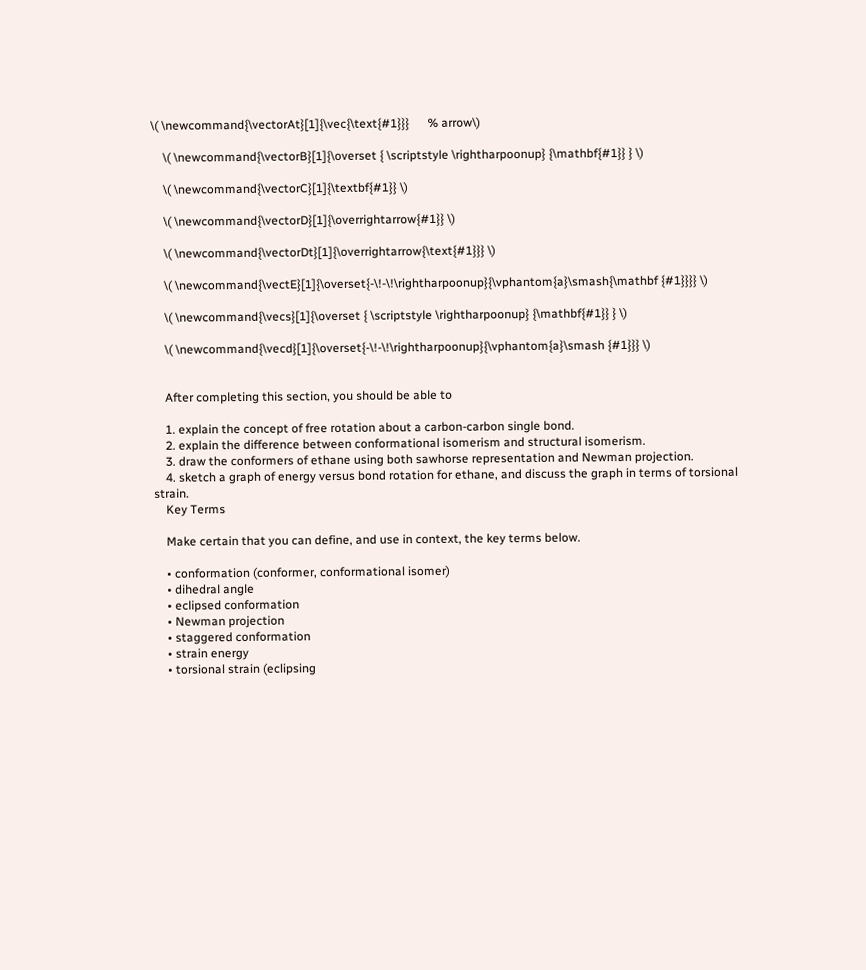\( \newcommand{\vectorAt}[1]{\vec{\text{#1}}}      % arrow\)

    \( \newcommand{\vectorB}[1]{\overset { \scriptstyle \rightharpoonup} {\mathbf{#1}} } \)

    \( \newcommand{\vectorC}[1]{\textbf{#1}} \)

    \( \newcommand{\vectorD}[1]{\overrightarrow{#1}} \)

    \( \newcommand{\vectorDt}[1]{\overrightarrow{\text{#1}}} \)

    \( \newcommand{\vectE}[1]{\overset{-\!-\!\rightharpoonup}{\vphantom{a}\smash{\mathbf {#1}}}} \)

    \( \newcommand{\vecs}[1]{\overset { \scriptstyle \rightharpoonup} {\mathbf{#1}} } \)

    \( \newcommand{\vecd}[1]{\overset{-\!-\!\rightharpoonup}{\vphantom{a}\smash {#1}}} \)


    After completing this section, you should be able to

    1. explain the concept of free rotation about a carbon-carbon single bond.
    2. explain the difference between conformational isomerism and structural isomerism.
    3. draw the conformers of ethane using both sawhorse representation and Newman projection.
    4. sketch a graph of energy versus bond rotation for ethane, and discuss the graph in terms of torsional strain.
    Key Terms

    Make certain that you can define, and use in context, the key terms below.

    • conformation (conformer, conformational isomer)
    • dihedral angle
    • eclipsed conformation
    • Newman projection
    • staggered conformation
    • strain energy
    • torsional strain (eclipsing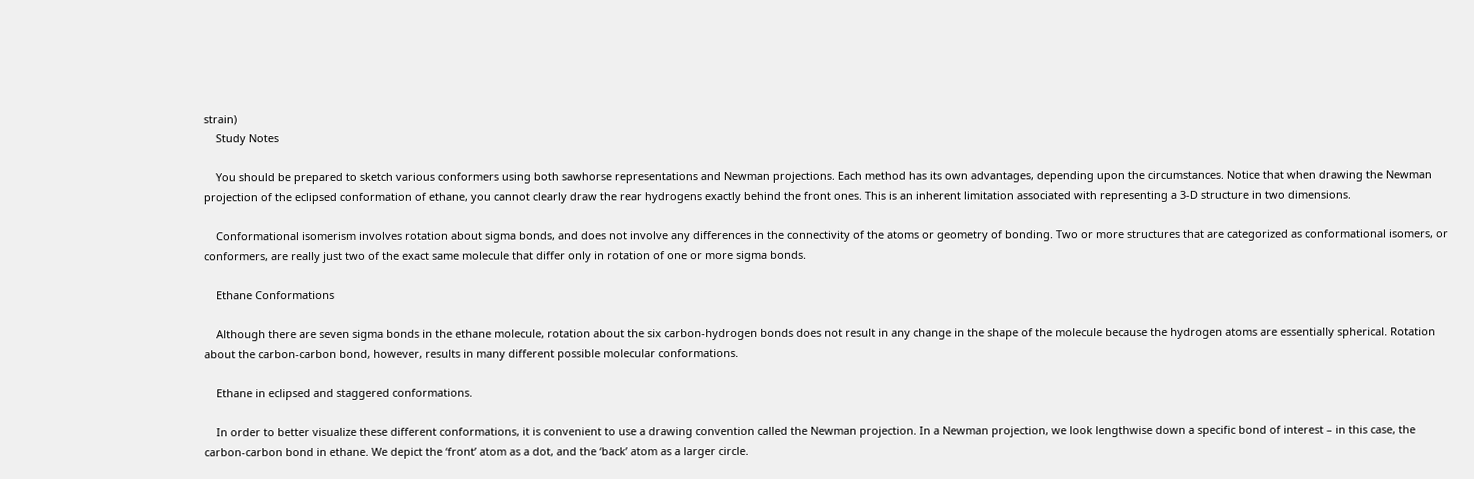strain)
    Study Notes

    You should be prepared to sketch various conformers using both sawhorse representations and Newman projections. Each method has its own advantages, depending upon the circumstances. Notice that when drawing the Newman projection of the eclipsed conformation of ethane, you cannot clearly draw the rear hydrogens exactly behind the front ones. This is an inherent limitation associated with representing a 3-D structure in two dimensions.

    Conformational isomerism involves rotation about sigma bonds, and does not involve any differences in the connectivity of the atoms or geometry of bonding. Two or more structures that are categorized as conformational isomers, or conformers, are really just two of the exact same molecule that differ only in rotation of one or more sigma bonds.

    Ethane Conformations

    Although there are seven sigma bonds in the ethane molecule, rotation about the six carbon-hydrogen bonds does not result in any change in the shape of the molecule because the hydrogen atoms are essentially spherical. Rotation about the carbon-carbon bond, however, results in many different possible molecular conformations.

    Ethane in eclipsed and staggered conformations.

    In order to better visualize these different conformations, it is convenient to use a drawing convention called the Newman projection. In a Newman projection, we look lengthwise down a specific bond of interest – in this case, the carbon-carbon bond in ethane. We depict the ‘front’ atom as a dot, and the ‘back’ atom as a larger circle.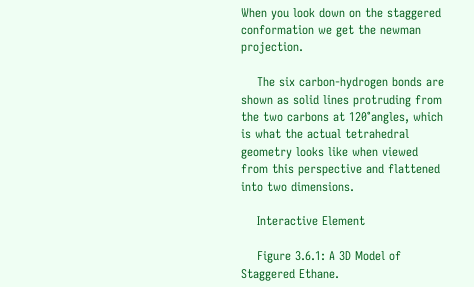When you look down on the staggered conformation we get the newman projection.

    The six carbon-hydrogen bonds are shown as solid lines protruding from the two carbons at 120°angles, which is what the actual tetrahedral geometry looks like when viewed from this perspective and flattened into two dimensions.

    Interactive Element

    Figure 3.6.1: A 3D Model of Staggered Ethane.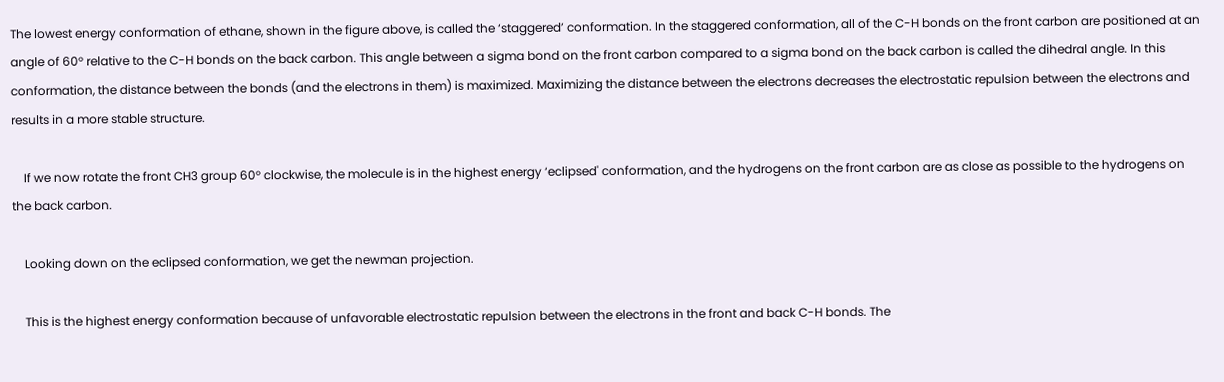The lowest energy conformation of ethane, shown in the figure above, is called the ‘staggered’ conformation. In the staggered conformation, all of the C-H bonds on the front carbon are positioned at an angle of 60° relative to the C-H bonds on the back carbon. This angle between a sigma bond on the front carbon compared to a sigma bond on the back carbon is called the dihedral angle. In this conformation, the distance between the bonds (and the electrons in them) is maximized. Maximizing the distance between the electrons decreases the electrostatic repulsion between the electrons and results in a more stable structure.

    If we now rotate the front CH3 group 60° clockwise, the molecule is in the highest energy ‘eclipsed' conformation, and the hydrogens on the front carbon are as close as possible to the hydrogens on the back carbon.

    Looking down on the eclipsed conformation, we get the newman projection.

    This is the highest energy conformation because of unfavorable electrostatic repulsion between the electrons in the front and back C-H bonds. The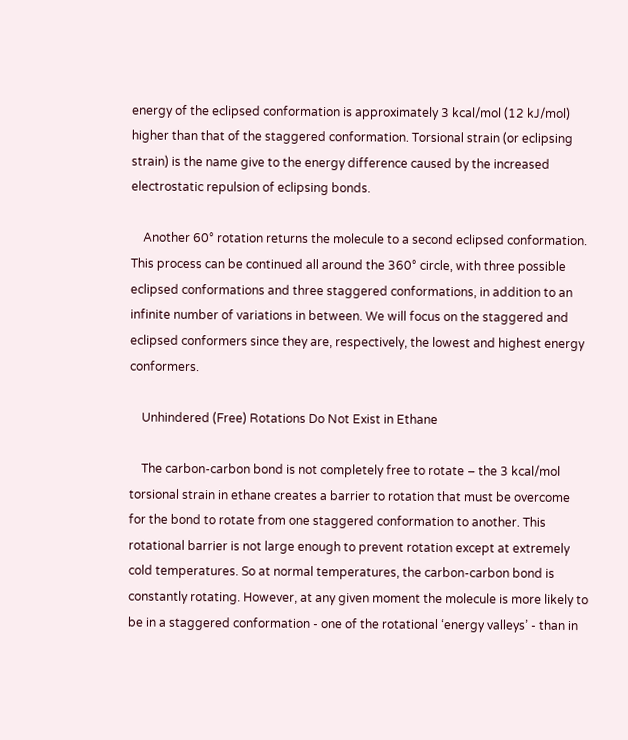energy of the eclipsed conformation is approximately 3 kcal/mol (12 kJ/mol) higher than that of the staggered conformation. Torsional strain (or eclipsing strain) is the name give to the energy difference caused by the increased electrostatic repulsion of eclipsing bonds.

    Another 60° rotation returns the molecule to a second eclipsed conformation. This process can be continued all around the 360° circle, with three possible eclipsed conformations and three staggered conformations, in addition to an infinite number of variations in between. We will focus on the staggered and eclipsed conformers since they are, respectively, the lowest and highest energy conformers.

    Unhindered (Free) Rotations Do Not Exist in Ethane

    The carbon-carbon bond is not completely free to rotate – the 3 kcal/mol torsional strain in ethane creates a barrier to rotation that must be overcome for the bond to rotate from one staggered conformation to another. This rotational barrier is not large enough to prevent rotation except at extremely cold temperatures. So at normal temperatures, the carbon-carbon bond is constantly rotating. However, at any given moment the molecule is more likely to be in a staggered conformation - one of the rotational ‘energy valleys’ - than in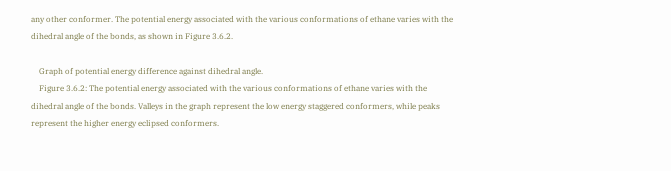any other conformer. The potential energy associated with the various conformations of ethane varies with the dihedral angle of the bonds, as shown in Figure 3.6.2.

    Graph of potential energy difference against dihedral angle.
    Figure 3.6.2: The potential energy associated with the various conformations of ethane varies with the dihedral angle of the bonds. Valleys in the graph represent the low energy staggered conformers, while peaks represent the higher energy eclipsed conformers.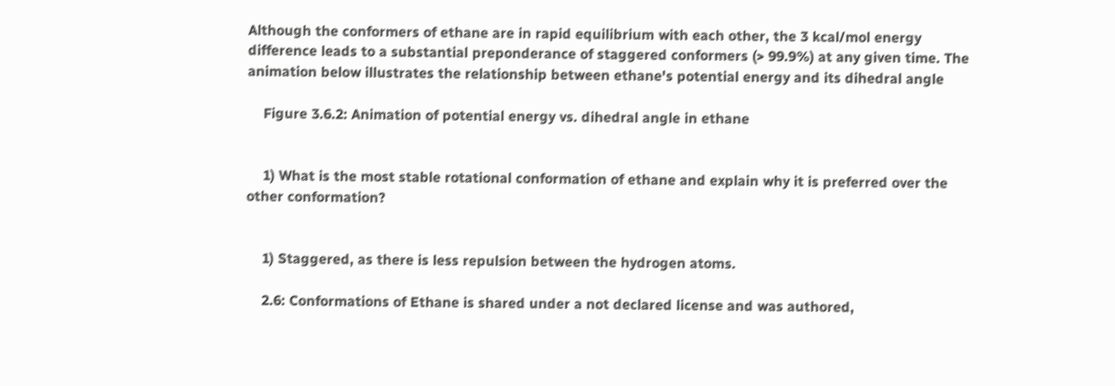Although the conformers of ethane are in rapid equilibrium with each other, the 3 kcal/mol energy difference leads to a substantial preponderance of staggered conformers (> 99.9%) at any given time. The animation below illustrates the relationship between ethane's potential energy and its dihedral angle

    Figure 3.6.2: Animation of potential energy vs. dihedral angle in ethane


    1) What is the most stable rotational conformation of ethane and explain why it is preferred over the other conformation?


    1) Staggered, as there is less repulsion between the hydrogen atoms.

    2.6: Conformations of Ethane is shared under a not declared license and was authored,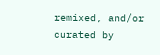remixed, and/or curated by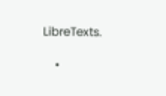LibreTexts.

    •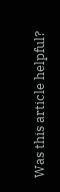Was this article helpful?